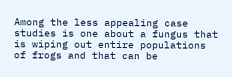Among the less appealing case studies is one about a fungus that is wiping out entire populations of frogs and that can be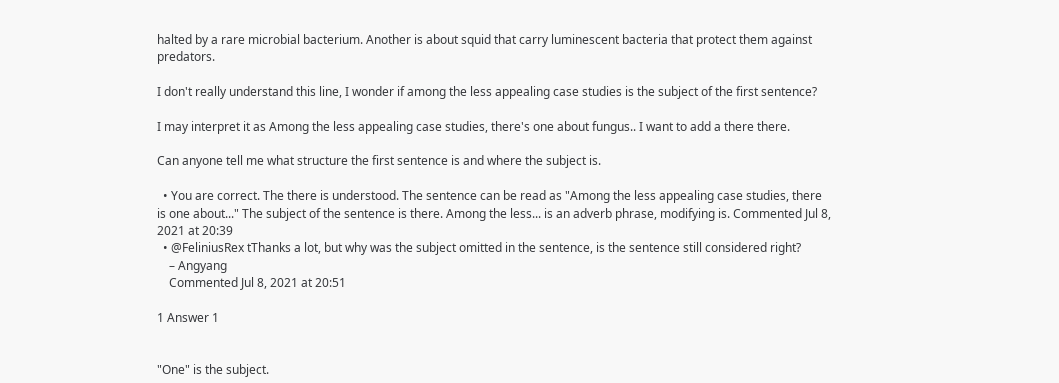halted by a rare microbial bacterium. Another is about squid that carry luminescent bacteria that protect them against predators.

I don't really understand this line, I wonder if among the less appealing case studies is the subject of the first sentence?

I may interpret it as Among the less appealing case studies, there's one about fungus.. I want to add a there there.

Can anyone tell me what structure the first sentence is and where the subject is.

  • You are correct. The there is understood. The sentence can be read as "Among the less appealing case studies, there is one about..." The subject of the sentence is there. Among the less... is an adverb phrase, modifying is. Commented Jul 8, 2021 at 20:39
  • @FeliniusRex tThanks a lot, but why was the subject omitted in the sentence, is the sentence still considered right?
    – Angyang
    Commented Jul 8, 2021 at 20:51

1 Answer 1


"One" is the subject.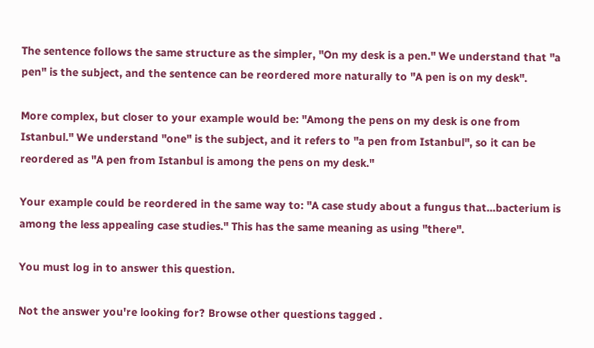The sentence follows the same structure as the simpler, "On my desk is a pen." We understand that "a pen" is the subject, and the sentence can be reordered more naturally to "A pen is on my desk".

More complex, but closer to your example would be: "Among the pens on my desk is one from Istanbul." We understand "one" is the subject, and it refers to "a pen from Istanbul", so it can be reordered as "A pen from Istanbul is among the pens on my desk."

Your example could be reordered in the same way to: "A case study about a fungus that...bacterium is among the less appealing case studies." This has the same meaning as using "there".

You must log in to answer this question.

Not the answer you're looking for? Browse other questions tagged .